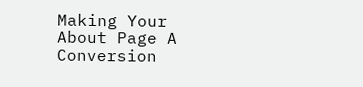Making Your About Page A Conversion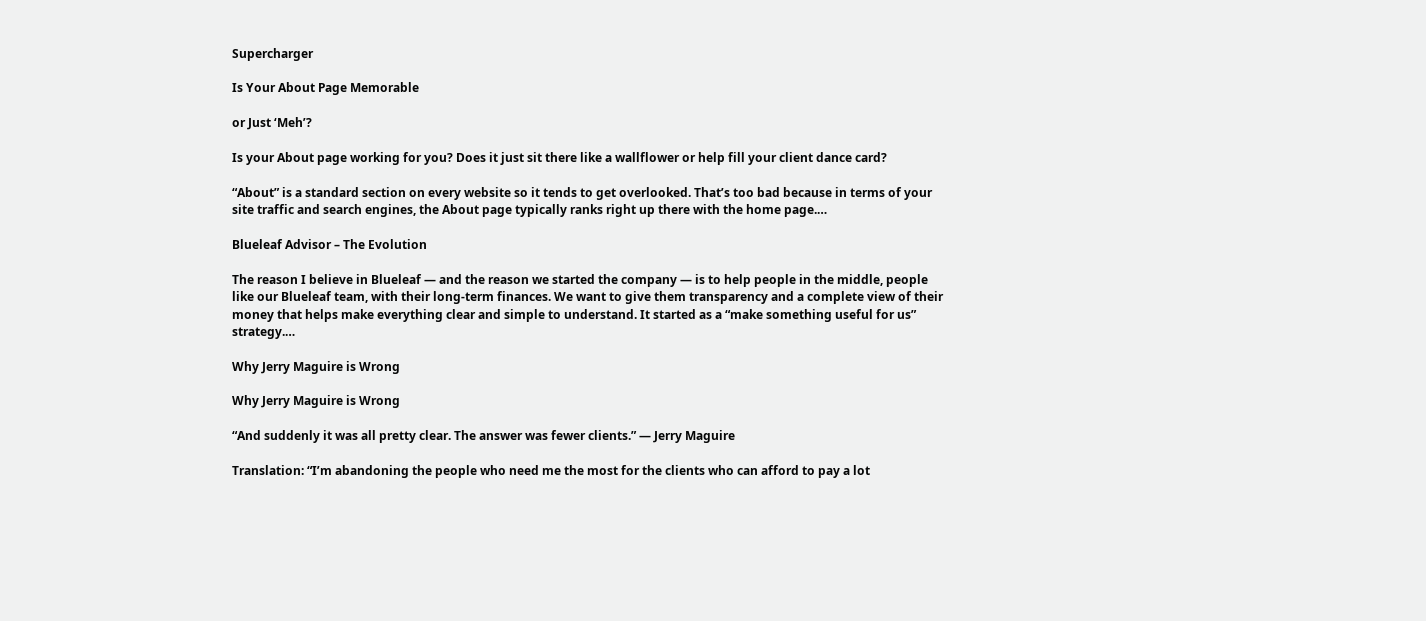Supercharger

Is Your About Page Memorable

or Just ‘Meh’?

Is your About page working for you? Does it just sit there like a wallflower or help fill your client dance card?

“About” is a standard section on every website so it tends to get overlooked. That’s too bad because in terms of your site traffic and search engines, the About page typically ranks right up there with the home page.…

Blueleaf Advisor – The Evolution

The reason I believe in Blueleaf — and the reason we started the company — is to help people in the middle, people like our Blueleaf team, with their long-term finances. We want to give them transparency and a complete view of their money that helps make everything clear and simple to understand. It started as a “make something useful for us” strategy.…

Why Jerry Maguire is Wrong

Why Jerry Maguire is Wrong

“And suddenly it was all pretty clear. The answer was fewer clients.” — Jerry Maguire

Translation: “I’m abandoning the people who need me the most for the clients who can afford to pay a lot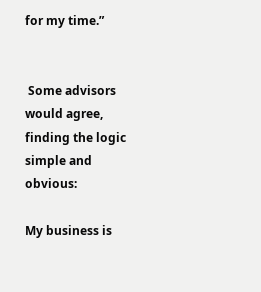for my time.”


 Some advisors would agree, finding the logic simple and obvious:

My business is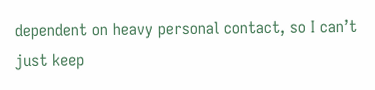dependent on heavy personal contact, so I can’t just keep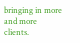bringing in more and more clients.